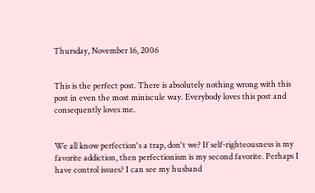Thursday, November 16, 2006


This is the perfect post. There is absolutely nothing wrong with this post in even the most miniscule way. Everybody loves this post and consequently loves me.


We all know perfection's a trap, don't we? If self-righteousness is my favorite addiction, then perfectionism is my second favorite. Perhaps I have control issues? I can see my husband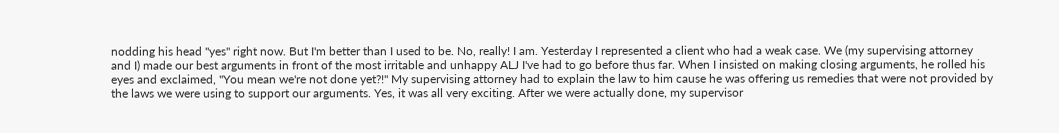nodding his head "yes" right now. But I'm better than I used to be. No, really! I am. Yesterday I represented a client who had a weak case. We (my supervising attorney and I) made our best arguments in front of the most irritable and unhappy ALJ I've had to go before thus far. When I insisted on making closing arguments, he rolled his eyes and exclaimed, "You mean we're not done yet?!" My supervising attorney had to explain the law to him cause he was offering us remedies that were not provided by the laws we were using to support our arguments. Yes, it was all very exciting. After we were actually done, my supervisor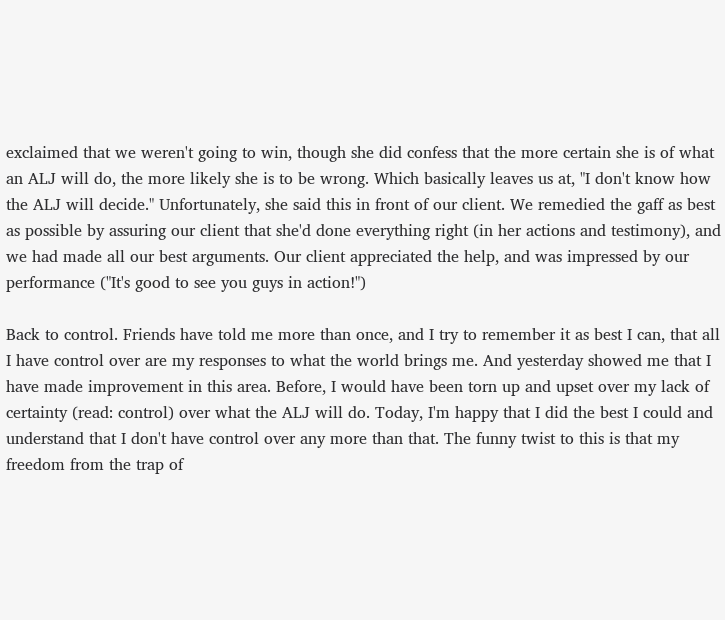exclaimed that we weren't going to win, though she did confess that the more certain she is of what an ALJ will do, the more likely she is to be wrong. Which basically leaves us at, "I don't know how the ALJ will decide." Unfortunately, she said this in front of our client. We remedied the gaff as best as possible by assuring our client that she'd done everything right (in her actions and testimony), and we had made all our best arguments. Our client appreciated the help, and was impressed by our performance ("It's good to see you guys in action!")

Back to control. Friends have told me more than once, and I try to remember it as best I can, that all I have control over are my responses to what the world brings me. And yesterday showed me that I have made improvement in this area. Before, I would have been torn up and upset over my lack of certainty (read: control) over what the ALJ will do. Today, I'm happy that I did the best I could and understand that I don't have control over any more than that. The funny twist to this is that my freedom from the trap of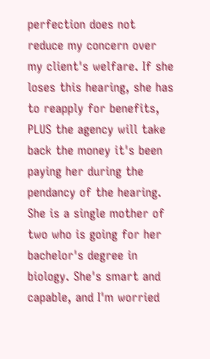perfection does not reduce my concern over my client's welfare. If she loses this hearing, she has to reapply for benefits, PLUS the agency will take back the money it's been paying her during the pendancy of the hearing. She is a single mother of two who is going for her bachelor's degree in biology. She's smart and capable, and I'm worried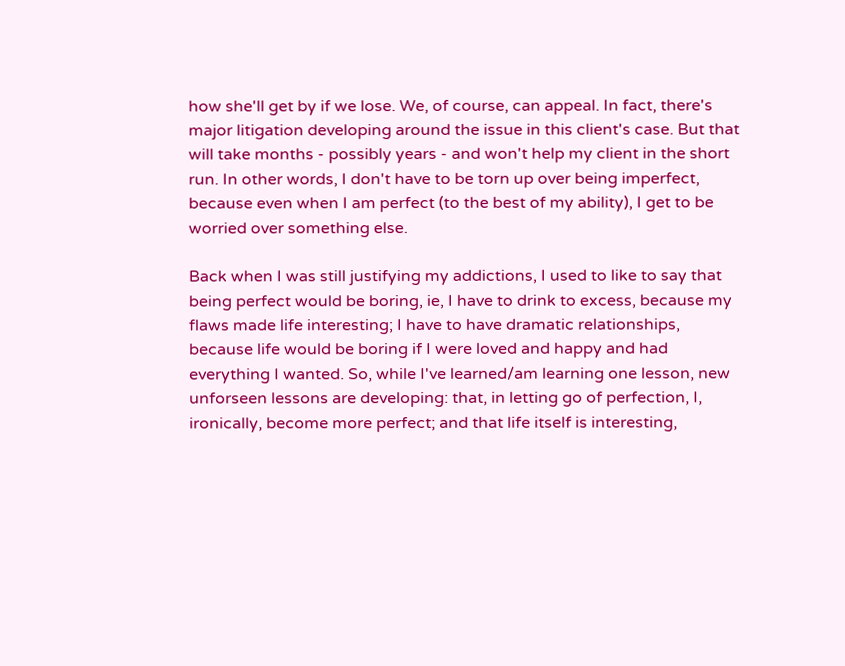how she'll get by if we lose. We, of course, can appeal. In fact, there's major litigation developing around the issue in this client's case. But that will take months - possibly years - and won't help my client in the short run. In other words, I don't have to be torn up over being imperfect, because even when I am perfect (to the best of my ability), I get to be worried over something else.

Back when I was still justifying my addictions, I used to like to say that being perfect would be boring, ie, I have to drink to excess, because my flaws made life interesting; I have to have dramatic relationships, because life would be boring if I were loved and happy and had everything I wanted. So, while I've learned/am learning one lesson, new unforseen lessons are developing: that, in letting go of perfection, I, ironically, become more perfect; and that life itself is interesting,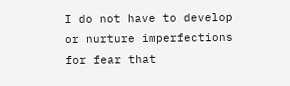I do not have to develop or nurture imperfections for fear that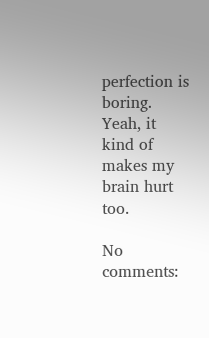perfection is boring. Yeah, it kind of makes my brain hurt too.

No comments: